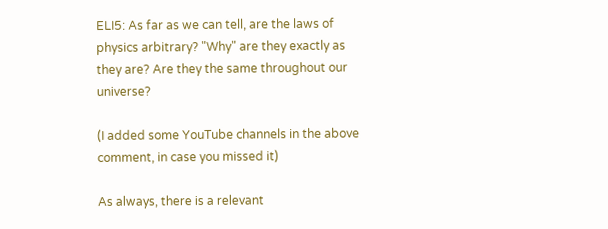ELI5: As far as we can tell, are the laws of physics arbitrary? "Why" are they exactly as they are? Are they the same throughout our universe?

(I added some YouTube channels in the above comment, in case you missed it)

As always, there is a relevant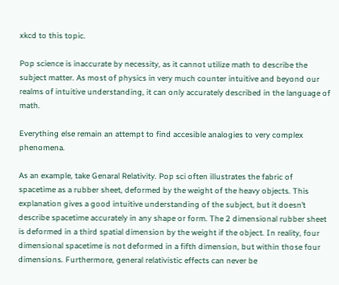xkcd to this topic.

Pop science is inaccurate by necessity, as it cannot utilize math to describe the subject matter. As most of physics in very much counter intuitive and beyond our realms of intuitive understanding, it can only accurately described in the language of math.

Everything else remain an attempt to find accesible analogies to very complex phenomena.

As an example, take Genaral Relativity. Pop sci often illustrates the fabric of spacetime as a rubber sheet, deformed by the weight of the heavy objects. This explanation gives a good intuitive understanding of the subject, but it doesn’t describe spacetime accurately in any shape or form. The 2 dimensional rubber sheet is deformed in a third spatial dimension by the weight if the object. In reality, four dimensional spacetime is not deformed in a fifth dimension, but within those four dimensions. Furthermore, general relativistic effects can never be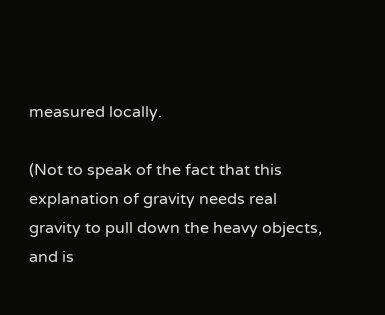measured locally.

(Not to speak of the fact that this explanation of gravity needs real gravity to pull down the heavy objects, and is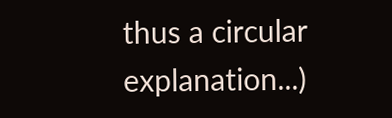thus a circular explanation...)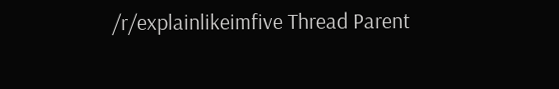/r/explainlikeimfive Thread Parent